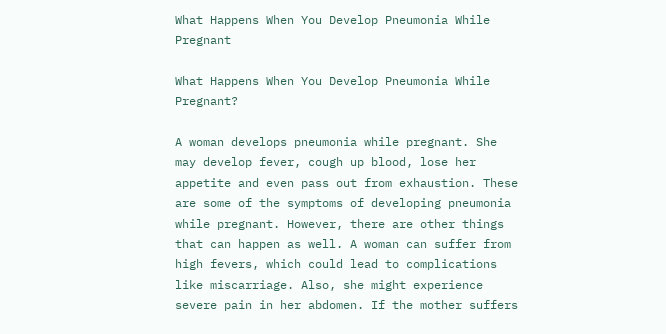What Happens When You Develop Pneumonia While Pregnant

What Happens When You Develop Pneumonia While Pregnant?

A woman develops pneumonia while pregnant. She may develop fever, cough up blood, lose her appetite and even pass out from exhaustion. These are some of the symptoms of developing pneumonia while pregnant. However, there are other things that can happen as well. A woman can suffer from high fevers, which could lead to complications like miscarriage. Also, she might experience severe pain in her abdomen. If the mother suffers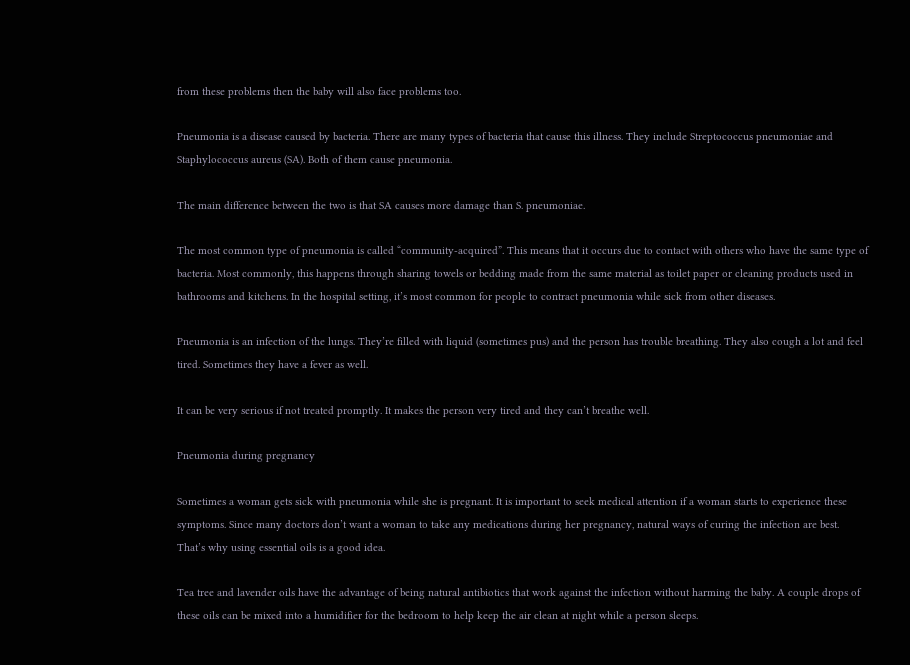from these problems then the baby will also face problems too.

Pneumonia is a disease caused by bacteria. There are many types of bacteria that cause this illness. They include Streptococcus pneumoniae and Staphylococcus aureus (SA). Both of them cause pneumonia.

The main difference between the two is that SA causes more damage than S. pneumoniae.

The most common type of pneumonia is called “community-acquired”. This means that it occurs due to contact with others who have the same type of bacteria. Most commonly, this happens through sharing towels or bedding made from the same material as toilet paper or cleaning products used in bathrooms and kitchens. In the hospital setting, it’s most common for people to contract pneumonia while sick from other diseases.

Pneumonia is an infection of the lungs. They’re filled with liquid (sometimes pus) and the person has trouble breathing. They also cough a lot and feel tired. Sometimes they have a fever as well.

It can be very serious if not treated promptly. It makes the person very tired and they can’t breathe well.

Pneumonia during pregnancy

Sometimes a woman gets sick with pneumonia while she is pregnant. It is important to seek medical attention if a woman starts to experience these symptoms. Since many doctors don’t want a woman to take any medications during her pregnancy, natural ways of curing the infection are best. That’s why using essential oils is a good idea.

Tea tree and lavender oils have the advantage of being natural antibiotics that work against the infection without harming the baby. A couple drops of these oils can be mixed into a humidifier for the bedroom to help keep the air clean at night while a person sleeps.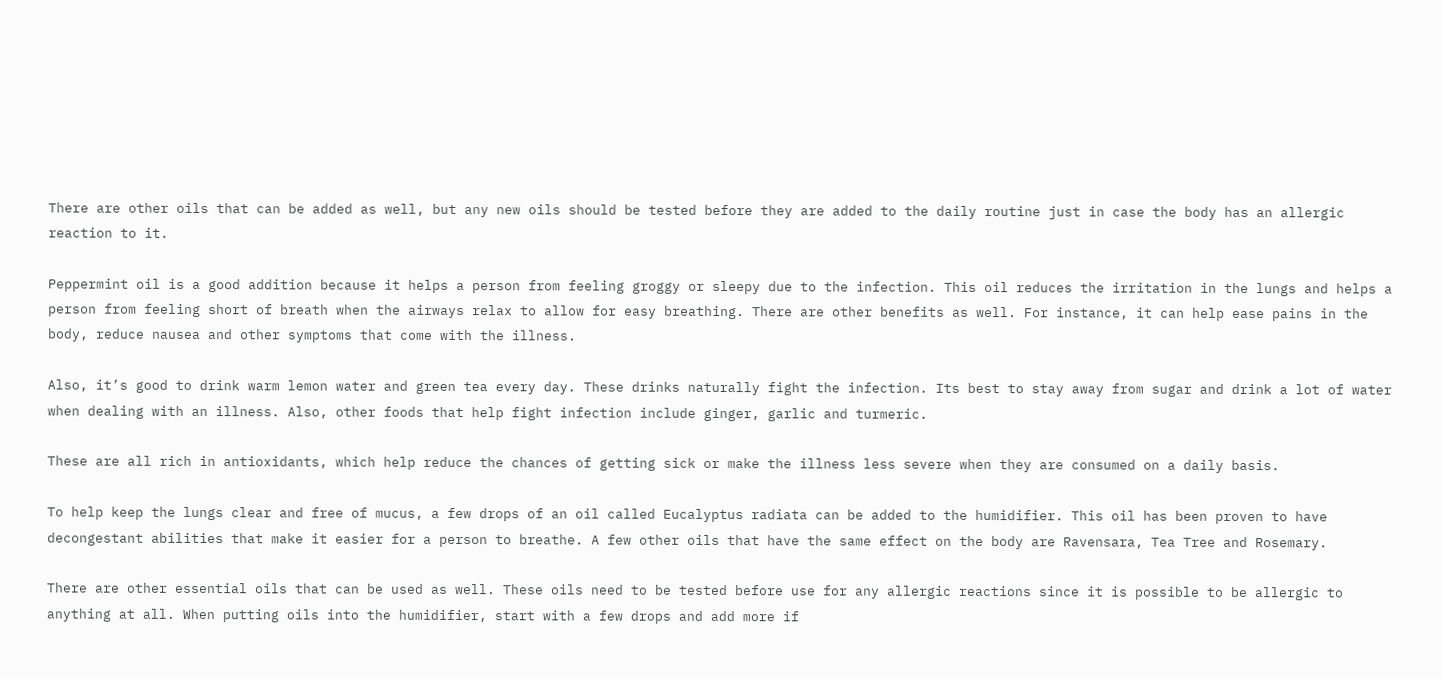There are other oils that can be added as well, but any new oils should be tested before they are added to the daily routine just in case the body has an allergic reaction to it.

Peppermint oil is a good addition because it helps a person from feeling groggy or sleepy due to the infection. This oil reduces the irritation in the lungs and helps a person from feeling short of breath when the airways relax to allow for easy breathing. There are other benefits as well. For instance, it can help ease pains in the body, reduce nausea and other symptoms that come with the illness.

Also, it’s good to drink warm lemon water and green tea every day. These drinks naturally fight the infection. Its best to stay away from sugar and drink a lot of water when dealing with an illness. Also, other foods that help fight infection include ginger, garlic and turmeric.

These are all rich in antioxidants, which help reduce the chances of getting sick or make the illness less severe when they are consumed on a daily basis.

To help keep the lungs clear and free of mucus, a few drops of an oil called Eucalyptus radiata can be added to the humidifier. This oil has been proven to have decongestant abilities that make it easier for a person to breathe. A few other oils that have the same effect on the body are Ravensara, Tea Tree and Rosemary.

There are other essential oils that can be used as well. These oils need to be tested before use for any allergic reactions since it is possible to be allergic to anything at all. When putting oils into the humidifier, start with a few drops and add more if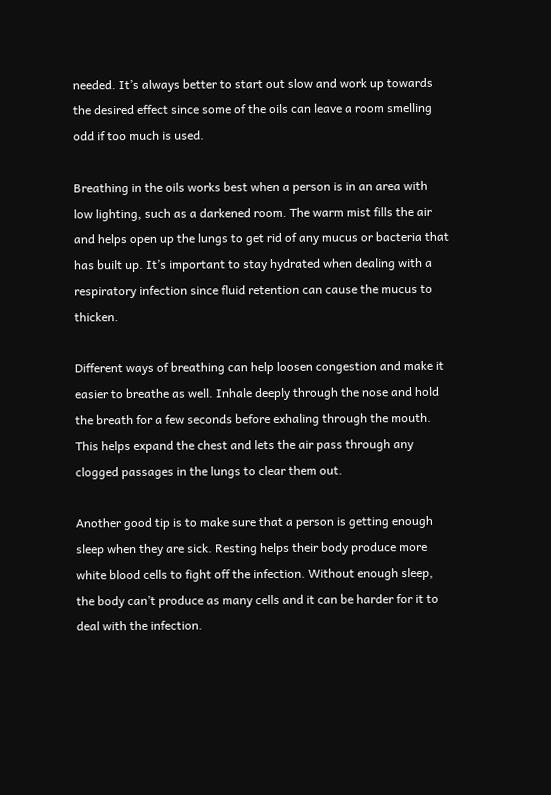needed. It’s always better to start out slow and work up towards the desired effect since some of the oils can leave a room smelling odd if too much is used.

Breathing in the oils works best when a person is in an area with low lighting, such as a darkened room. The warm mist fills the air and helps open up the lungs to get rid of any mucus or bacteria that has built up. It’s important to stay hydrated when dealing with a respiratory infection since fluid retention can cause the mucus to thicken.

Different ways of breathing can help loosen congestion and make it easier to breathe as well. Inhale deeply through the nose and hold the breath for a few seconds before exhaling through the mouth. This helps expand the chest and lets the air pass through any clogged passages in the lungs to clear them out.

Another good tip is to make sure that a person is getting enough sleep when they are sick. Resting helps their body produce more white blood cells to fight off the infection. Without enough sleep, the body can’t produce as many cells and it can be harder for it to deal with the infection.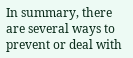In summary, there are several ways to prevent or deal with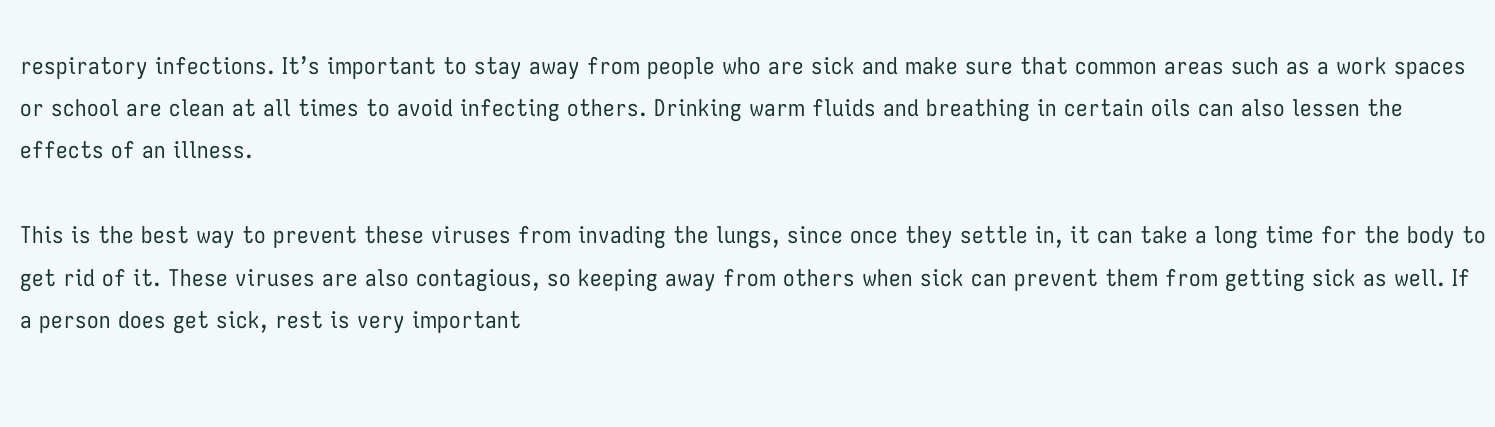respiratory infections. It’s important to stay away from people who are sick and make sure that common areas such as a work spaces or school are clean at all times to avoid infecting others. Drinking warm fluids and breathing in certain oils can also lessen the effects of an illness.

This is the best way to prevent these viruses from invading the lungs, since once they settle in, it can take a long time for the body to get rid of it. These viruses are also contagious, so keeping away from others when sick can prevent them from getting sick as well. If a person does get sick, rest is very important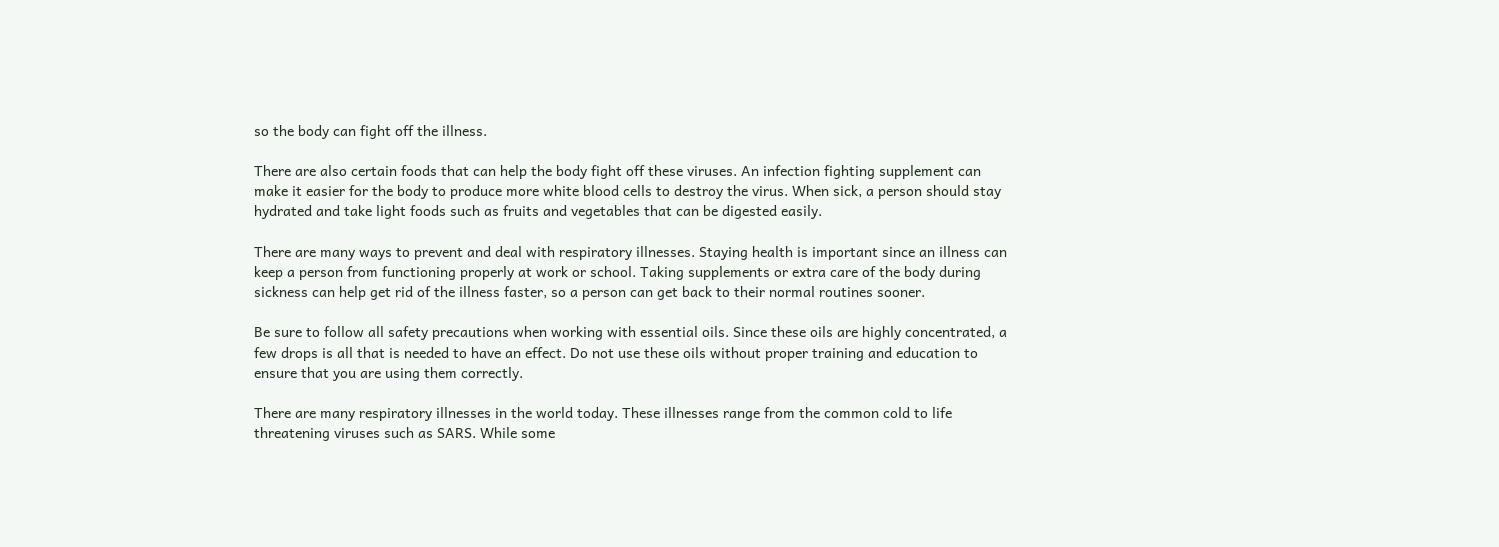so the body can fight off the illness.

There are also certain foods that can help the body fight off these viruses. An infection fighting supplement can make it easier for the body to produce more white blood cells to destroy the virus. When sick, a person should stay hydrated and take light foods such as fruits and vegetables that can be digested easily.

There are many ways to prevent and deal with respiratory illnesses. Staying health is important since an illness can keep a person from functioning properly at work or school. Taking supplements or extra care of the body during sickness can help get rid of the illness faster, so a person can get back to their normal routines sooner.

Be sure to follow all safety precautions when working with essential oils. Since these oils are highly concentrated, a few drops is all that is needed to have an effect. Do not use these oils without proper training and education to ensure that you are using them correctly.

There are many respiratory illnesses in the world today. These illnesses range from the common cold to life threatening viruses such as SARS. While some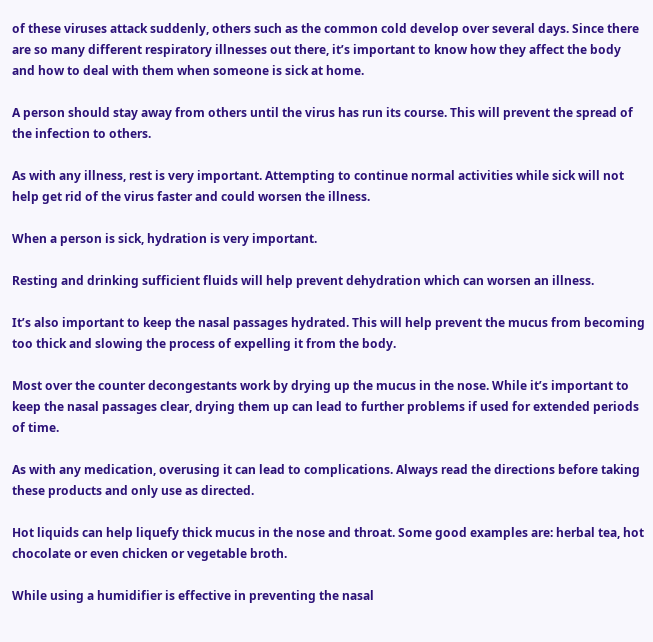of these viruses attack suddenly, others such as the common cold develop over several days. Since there are so many different respiratory illnesses out there, it’s important to know how they affect the body and how to deal with them when someone is sick at home.

A person should stay away from others until the virus has run its course. This will prevent the spread of the infection to others.

As with any illness, rest is very important. Attempting to continue normal activities while sick will not help get rid of the virus faster and could worsen the illness.

When a person is sick, hydration is very important.

Resting and drinking sufficient fluids will help prevent dehydration which can worsen an illness.

It’s also important to keep the nasal passages hydrated. This will help prevent the mucus from becoming too thick and slowing the process of expelling it from the body.

Most over the counter decongestants work by drying up the mucus in the nose. While it’s important to keep the nasal passages clear, drying them up can lead to further problems if used for extended periods of time.

As with any medication, overusing it can lead to complications. Always read the directions before taking these products and only use as directed.

Hot liquids can help liquefy thick mucus in the nose and throat. Some good examples are: herbal tea, hot chocolate or even chicken or vegetable broth.

While using a humidifier is effective in preventing the nasal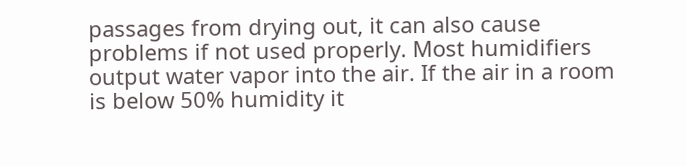passages from drying out, it can also cause problems if not used properly. Most humidifiers output water vapor into the air. If the air in a room is below 50% humidity it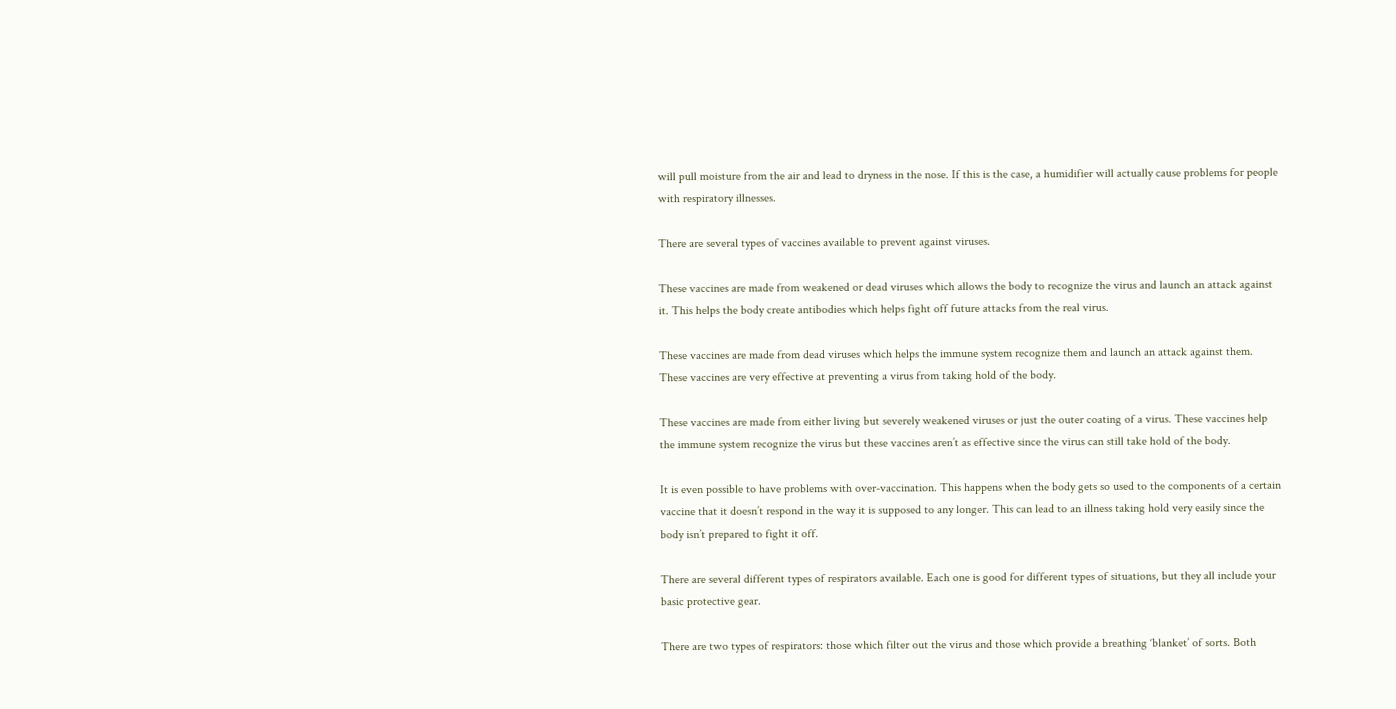will pull moisture from the air and lead to dryness in the nose. If this is the case, a humidifier will actually cause problems for people with respiratory illnesses.

There are several types of vaccines available to prevent against viruses.

These vaccines are made from weakened or dead viruses which allows the body to recognize the virus and launch an attack against it. This helps the body create antibodies which helps fight off future attacks from the real virus.

These vaccines are made from dead viruses which helps the immune system recognize them and launch an attack against them. These vaccines are very effective at preventing a virus from taking hold of the body.

These vaccines are made from either living but severely weakened viruses or just the outer coating of a virus. These vaccines help the immune system recognize the virus but these vaccines aren’t as effective since the virus can still take hold of the body.

It is even possible to have problems with over-vaccination. This happens when the body gets so used to the components of a certain vaccine that it doesn’t respond in the way it is supposed to any longer. This can lead to an illness taking hold very easily since the body isn’t prepared to fight it off.

There are several different types of respirators available. Each one is good for different types of situations, but they all include your basic protective gear.

There are two types of respirators: those which filter out the virus and those which provide a breathing ‘blanket’ of sorts. Both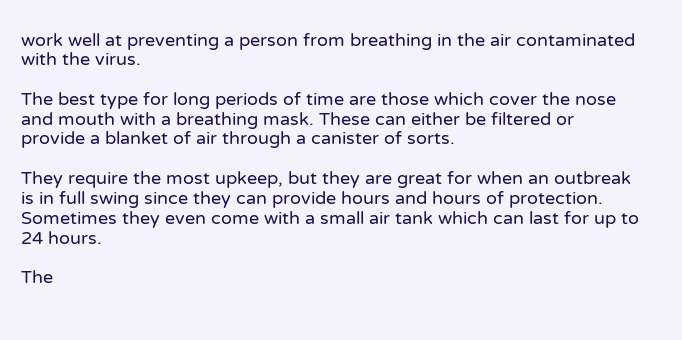work well at preventing a person from breathing in the air contaminated with the virus.

The best type for long periods of time are those which cover the nose and mouth with a breathing mask. These can either be filtered or provide a blanket of air through a canister of sorts.

They require the most upkeep, but they are great for when an outbreak is in full swing since they can provide hours and hours of protection. Sometimes they even come with a small air tank which can last for up to 24 hours.

The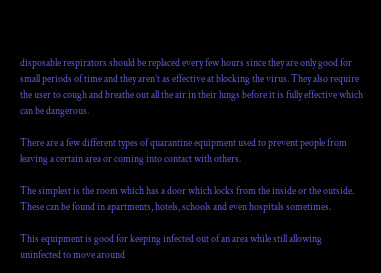disposable respirators should be replaced every few hours since they are only good for small periods of time and they aren’t as effective at blocking the virus. They also require the user to cough and breathe out all the air in their lungs before it is fully effective which can be dangerous.

There are a few different types of quarantine equipment used to prevent people from leaving a certain area or coming into contact with others.

The simplest is the room which has a door which locks from the inside or the outside. These can be found in apartments, hotels, schools and even hospitals sometimes.

This equipment is good for keeping infected out of an area while still allowing uninfected to move around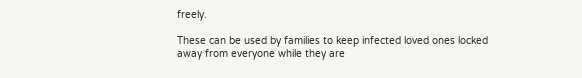freely.

These can be used by families to keep infected loved ones locked away from everyone while they are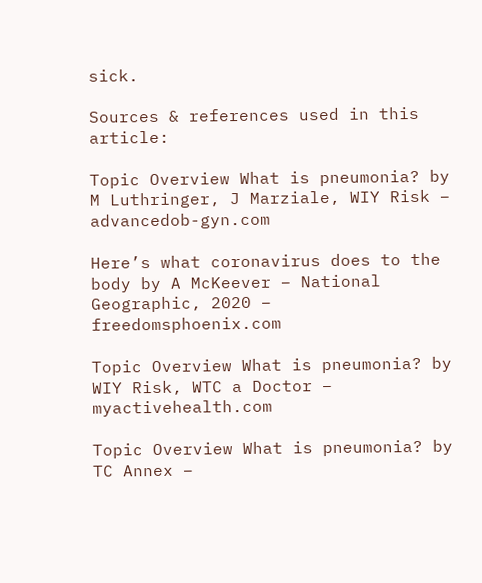sick.

Sources & references used in this article:

Topic Overview What is pneumonia? by M Luthringer, J Marziale, WIY Risk – advancedob-gyn.com

Here’s what coronavirus does to the body by A McKeever – National Geographic, 2020 – freedomsphoenix.com

Topic Overview What is pneumonia? by WIY Risk, WTC a Doctor – myactivehealth.com

Topic Overview What is pneumonia? by TC Annex –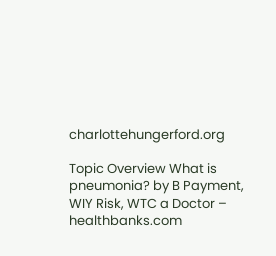charlottehungerford.org

Topic Overview What is pneumonia? by B Payment, WIY Risk, WTC a Doctor – healthbanks.com